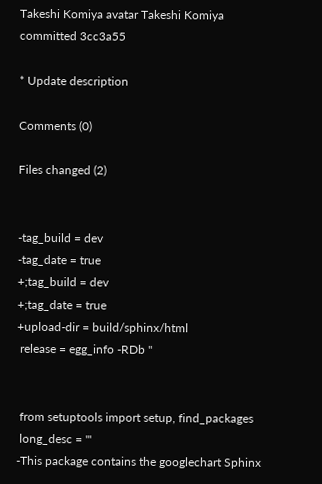Takeshi Komiya avatar Takeshi Komiya committed 3cc3a55

* Update description

Comments (0)

Files changed (2)


-tag_build = dev
-tag_date = true
+;tag_build = dev
+;tag_date = true
+upload-dir = build/sphinx/html
 release = egg_info -RDb ''


 from setuptools import setup, find_packages
 long_desc = '''
-This package contains the googlechart Sphinx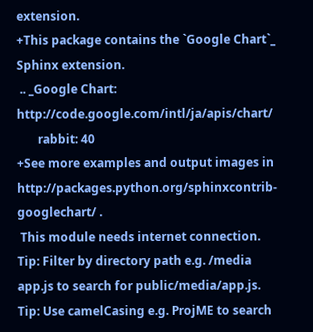extension.
+This package contains the `Google Chart`_ Sphinx extension.
 .. _Google Chart: http://code.google.com/intl/ja/apis/chart/
       rabbit: 40
+See more examples and output images in http://packages.python.org/sphinxcontrib-googlechart/ .
 This module needs internet connection.
Tip: Filter by directory path e.g. /media app.js to search for public/media/app.js.
Tip: Use camelCasing e.g. ProjME to search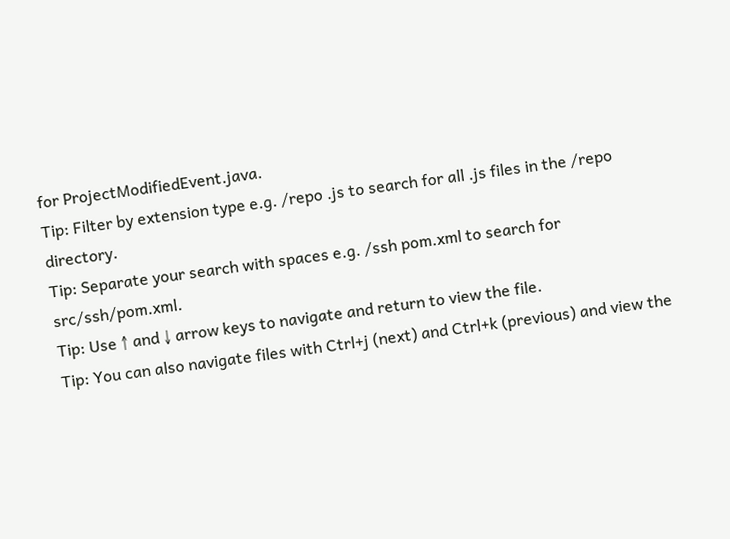for ProjectModifiedEvent.java.
Tip: Filter by extension type e.g. /repo .js to search for all .js files in the /repo directory.
Tip: Separate your search with spaces e.g. /ssh pom.xml to search for src/ssh/pom.xml.
Tip: Use ↑ and ↓ arrow keys to navigate and return to view the file.
Tip: You can also navigate files with Ctrl+j (next) and Ctrl+k (previous) and view the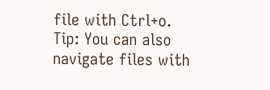file with Ctrl+o.
Tip: You can also navigate files with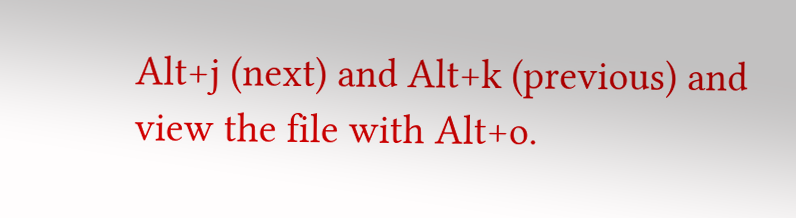Alt+j (next) and Alt+k (previous) and view the file with Alt+o.